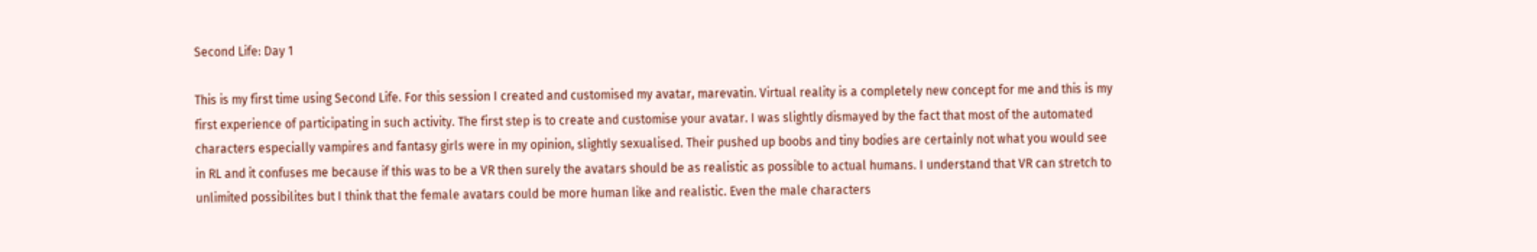Second Life: Day 1

This is my first time using Second Life. For this session I created and customised my avatar, marevatin. Virtual reality is a completely new concept for me and this is my first experience of participating in such activity. The first step is to create and customise your avatar. I was slightly dismayed by the fact that most of the automated characters especially vampires and fantasy girls were in my opinion, slightly sexualised. Their pushed up boobs and tiny bodies are certainly not what you would see in RL and it confuses me because if this was to be a VR then surely the avatars should be as realistic as possible to actual humans. I understand that VR can stretch to unlimited possibilites but I think that the female avatars could be more human like and realistic. Even the male characters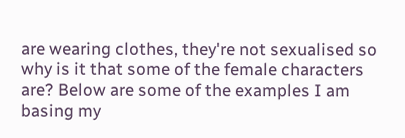are wearing clothes, they're not sexualised so why is it that some of the female characters are? Below are some of the examples I am basing my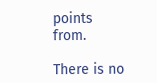points from.

There is no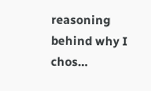reasoning behind why I chos…